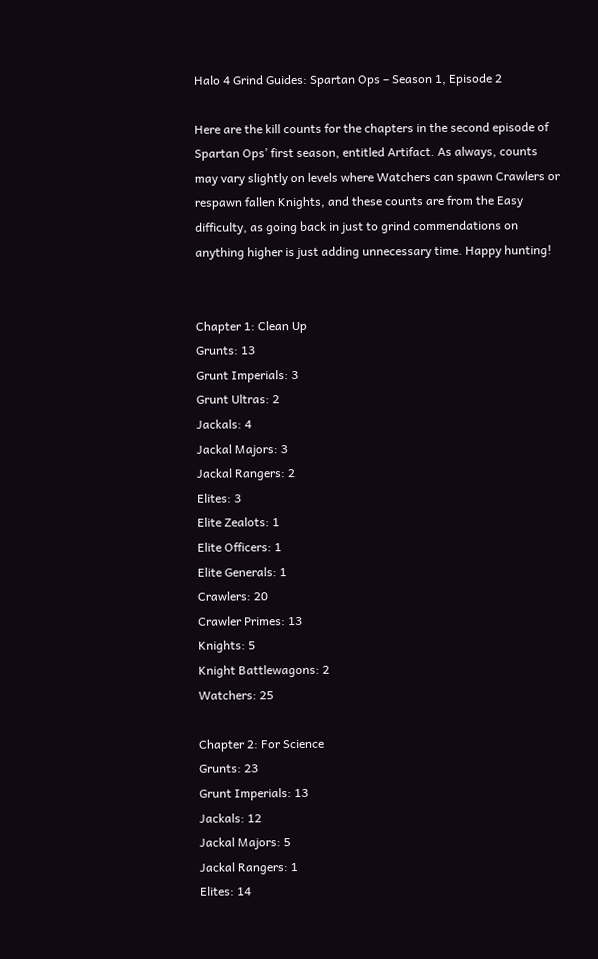Halo 4 Grind Guides: Spartan Ops – Season 1, Episode 2

Here are the kill counts for the chapters in the second episode of Spartan Ops’ first season, entitled Artifact. As always, counts may vary slightly on levels where Watchers can spawn Crawlers or respawn fallen Knights, and these counts are from the Easy difficulty, as going back in just to grind commendations on anything higher is just adding unnecessary time. Happy hunting!


Chapter 1: Clean Up
Grunts: 13
Grunt Imperials: 3
Grunt Ultras: 2
Jackals: 4
Jackal Majors: 3
Jackal Rangers: 2
Elites: 3
Elite Zealots: 1
Elite Officers: 1
Elite Generals: 1
Crawlers: 20
Crawler Primes: 13
Knights: 5
Knight Battlewagons: 2
Watchers: 25

Chapter 2: For Science
Grunts: 23
Grunt Imperials: 13
Jackals: 12
Jackal Majors: 5
Jackal Rangers: 1
Elites: 14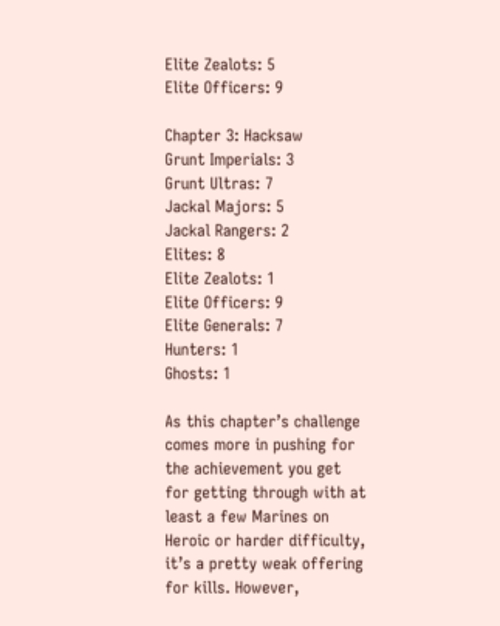Elite Zealots: 5
Elite Officers: 9

Chapter 3: Hacksaw
Grunt Imperials: 3
Grunt Ultras: 7
Jackal Majors: 5
Jackal Rangers: 2
Elites: 8
Elite Zealots: 1
Elite Officers: 9
Elite Generals: 7
Hunters: 1
Ghosts: 1

As this chapter’s challenge comes more in pushing for the achievement you get for getting through with at least a few Marines on Heroic or harder difficulty, it’s a pretty weak offering for kills. However,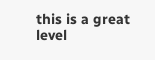this is a great level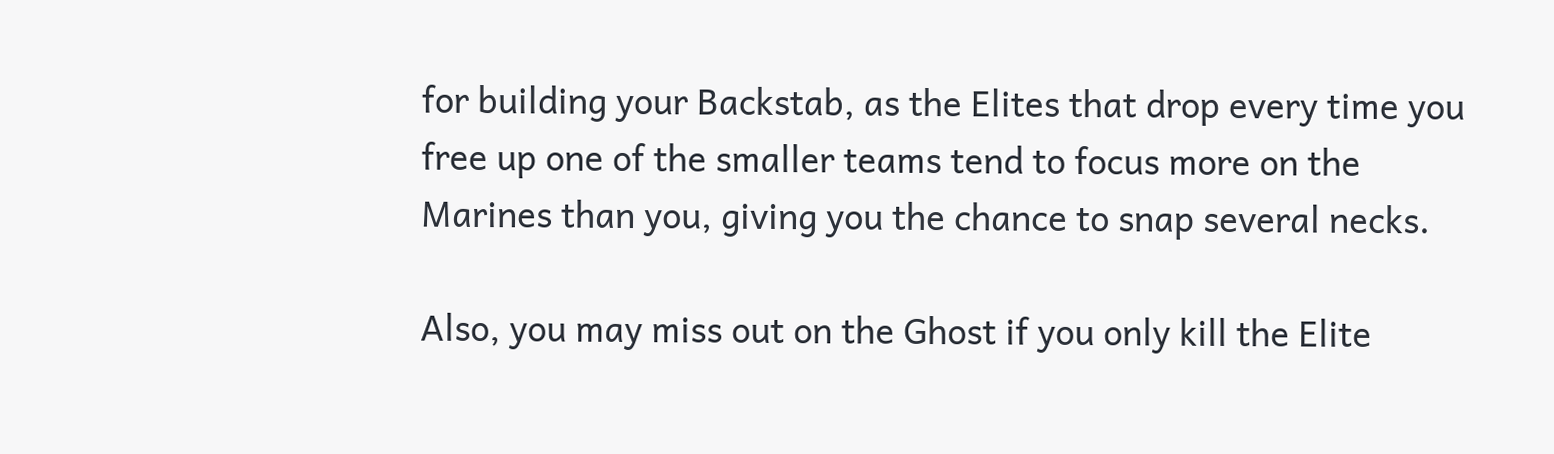for building your Backstab, as the Elites that drop every time you free up one of the smaller teams tend to focus more on the Marines than you, giving you the chance to snap several necks.

Also, you may miss out on the Ghost if you only kill the Elite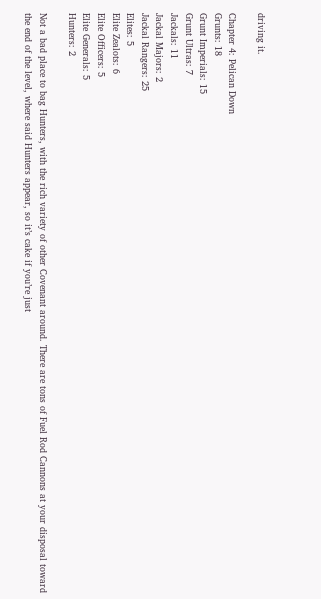driving it.

Chapter 4: Pelican Down
Grunts: 18
Grunt Imperials: 15
Grunt Ultras: 7
Jackals: 11
Jackal Majors: 2
Jackal Rangers: 25
Elites: 5
Elite Zealots: 6
Elite Officers: 5
Elite Generals: 5
Hunters: 2

Not a bad place to bag Hunters, with the rich variety of other Covenant around. There are tons of Fuel Rod Cannons at your disposal toward the end of the level, where said Hunters appear, so it’s cake if you’re just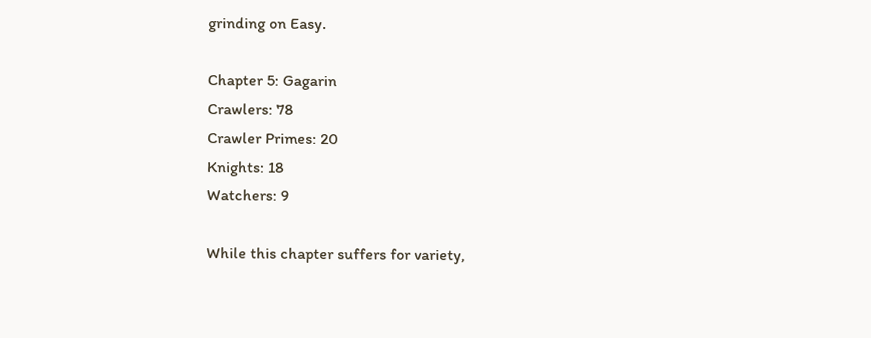grinding on Easy.

Chapter 5: Gagarin
Crawlers: 78
Crawler Primes: 20
Knights: 18
Watchers: 9

While this chapter suffers for variety,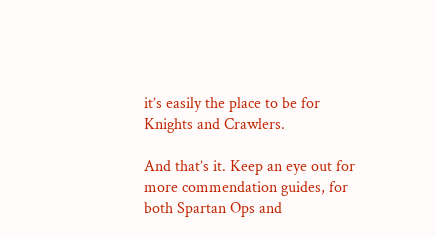it’s easily the place to be for Knights and Crawlers.

And that’s it. Keep an eye out for more commendation guides, for both Spartan Ops and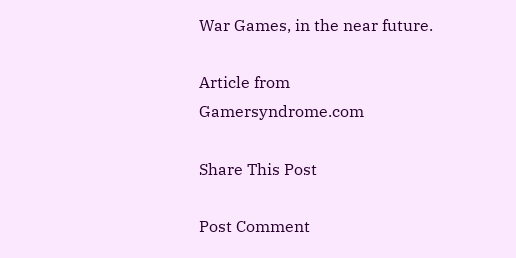War Games, in the near future.

Article from Gamersyndrome.com

Share This Post

Post Comment